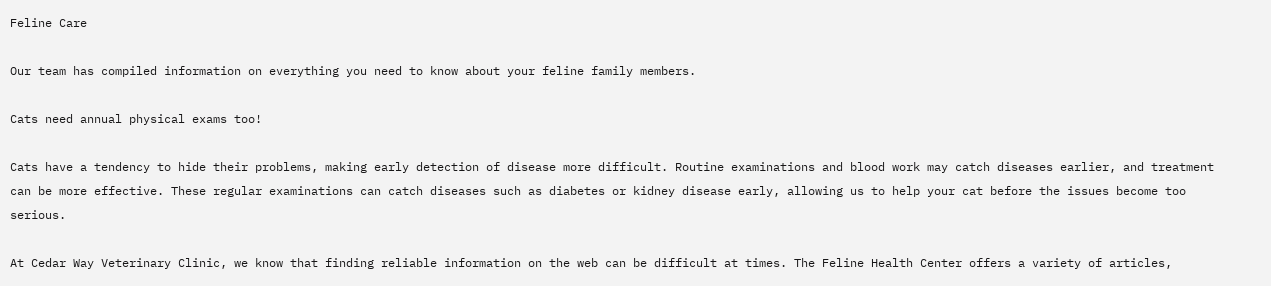Feline Care

Our team has compiled information on everything you need to know about your feline family members.

Cats need annual physical exams too!

Cats have a tendency to hide their problems, making early detection of disease more difficult. Routine examinations and blood work may catch diseases earlier, and treatment can be more effective. These regular examinations can catch diseases such as diabetes or kidney disease early, allowing us to help your cat before the issues become too serious.

At Cedar Way Veterinary Clinic, we know that finding reliable information on the web can be difficult at times. The Feline Health Center offers a variety of articles,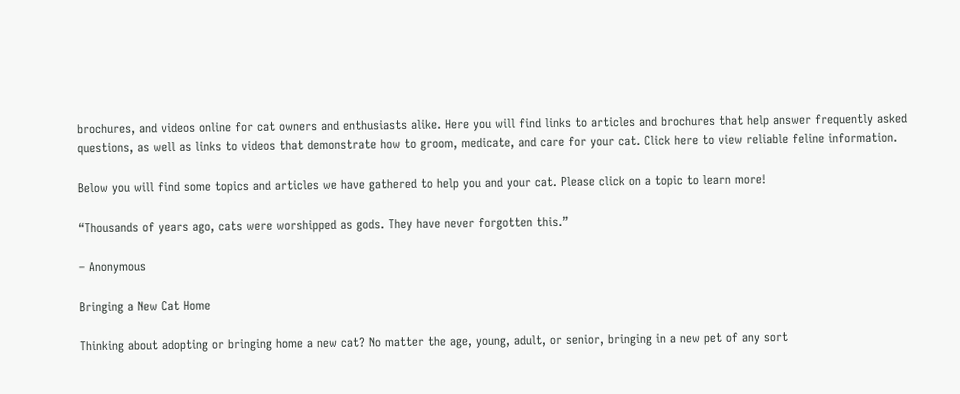brochures, and videos online for cat owners and enthusiasts alike. Here you will find links to articles and brochures that help answer frequently asked questions, as well as links to videos that demonstrate how to groom, medicate, and care for your cat. Click here to view reliable feline information.

Below you will find some topics and articles we have gathered to help you and your cat. Please click on a topic to learn more!

“Thousands of years ago, cats were worshipped as gods. They have never forgotten this.”

– Anonymous

Bringing a New Cat Home

Thinking about adopting or bringing home a new cat? No matter the age, young, adult, or senior, bringing in a new pet of any sort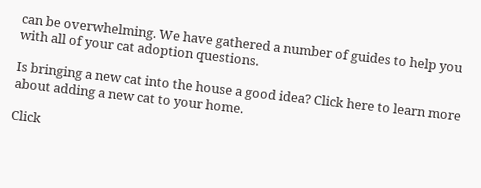can be overwhelming. We have gathered a number of guides to help you with all of your cat adoption questions.

Is bringing a new cat into the house a good idea? Click here to learn more about adding a new cat to your home.

Click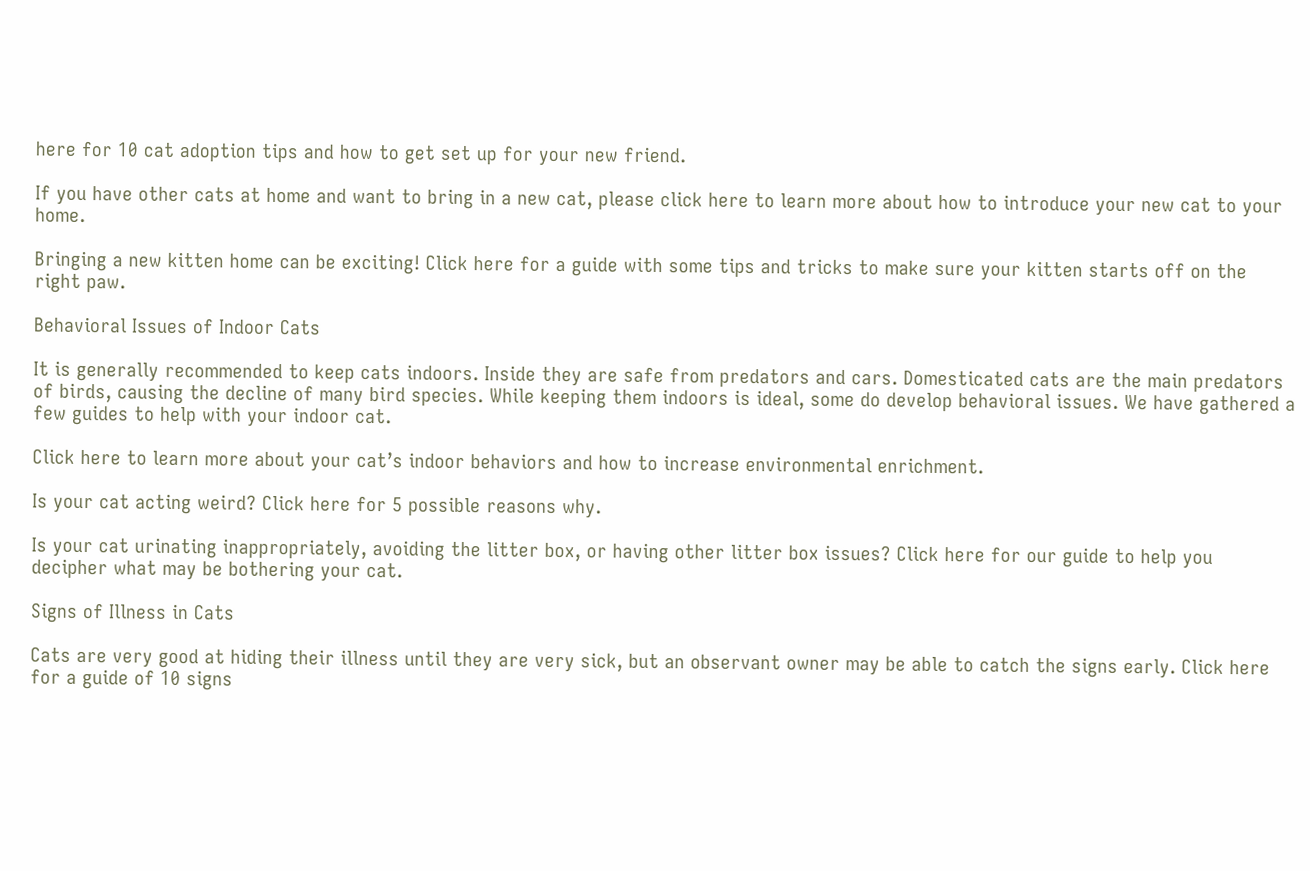here for 10 cat adoption tips and how to get set up for your new friend.

If you have other cats at home and want to bring in a new cat, please click here to learn more about how to introduce your new cat to your home.

Bringing a new kitten home can be exciting! Click here for a guide with some tips and tricks to make sure your kitten starts off on the right paw.

Behavioral Issues of Indoor Cats

It is generally recommended to keep cats indoors. Inside they are safe from predators and cars. Domesticated cats are the main predators of birds, causing the decline of many bird species. While keeping them indoors is ideal, some do develop behavioral issues. We have gathered a few guides to help with your indoor cat.

Click here to learn more about your cat’s indoor behaviors and how to increase environmental enrichment.

Is your cat acting weird? Click here for 5 possible reasons why.

Is your cat urinating inappropriately, avoiding the litter box, or having other litter box issues? Click here for our guide to help you decipher what may be bothering your cat.

Signs of Illness in Cats

Cats are very good at hiding their illness until they are very sick, but an observant owner may be able to catch the signs early. Click here for a guide of 10 signs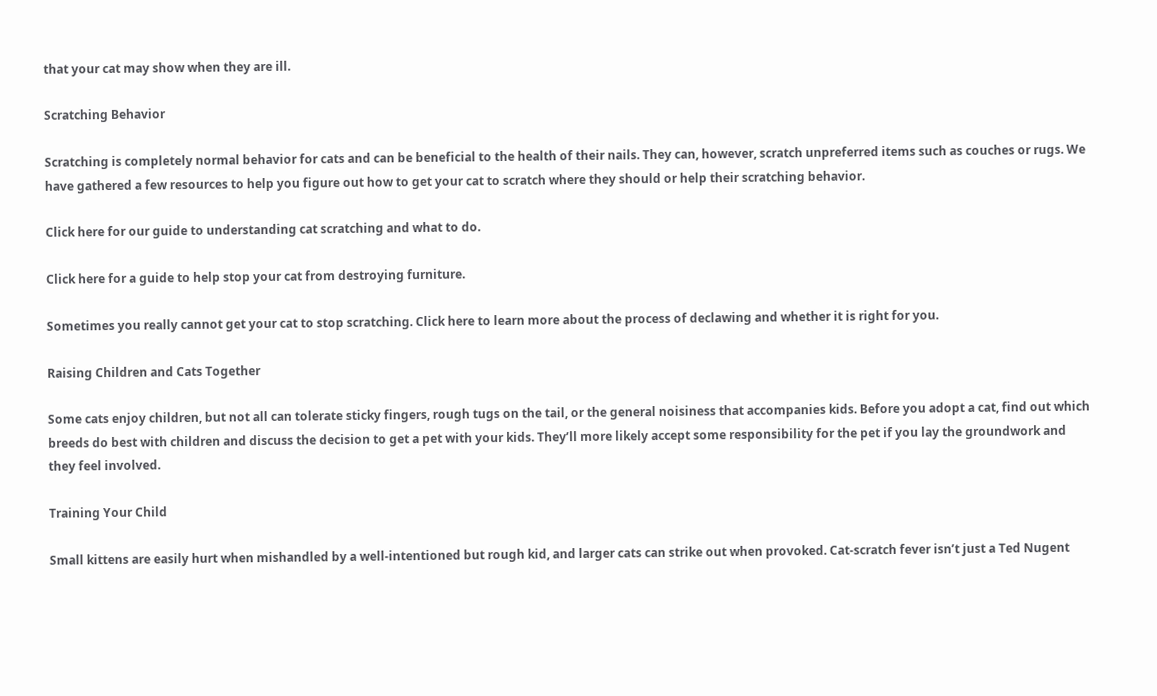that your cat may show when they are ill.

Scratching Behavior

Scratching is completely normal behavior for cats and can be beneficial to the health of their nails. They can, however, scratch unpreferred items such as couches or rugs. We have gathered a few resources to help you figure out how to get your cat to scratch where they should or help their scratching behavior.

Click here for our guide to understanding cat scratching and what to do.

Click here for a guide to help stop your cat from destroying furniture.

Sometimes you really cannot get your cat to stop scratching. Click here to learn more about the process of declawing and whether it is right for you.

Raising Children and Cats Together

Some cats enjoy children, but not all can tolerate sticky fingers, rough tugs on the tail, or the general noisiness that accompanies kids. Before you adopt a cat, find out which breeds do best with children and discuss the decision to get a pet with your kids. They’ll more likely accept some responsibility for the pet if you lay the groundwork and they feel involved.

Training Your Child

Small kittens are easily hurt when mishandled by a well-intentioned but rough kid, and larger cats can strike out when provoked. Cat-scratch fever isn’t just a Ted Nugent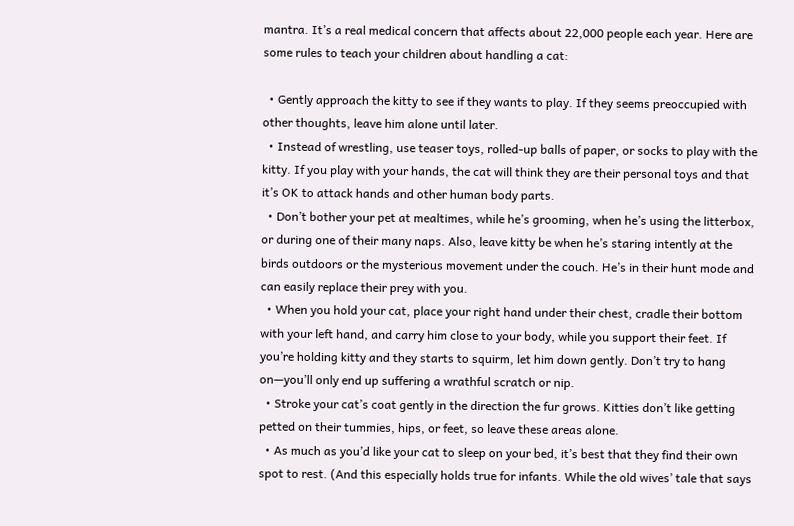mantra. It’s a real medical concern that affects about 22,000 people each year. Here are some rules to teach your children about handling a cat:

  • Gently approach the kitty to see if they wants to play. If they seems preoccupied with other thoughts, leave him alone until later.
  • Instead of wrestling, use teaser toys, rolled-up balls of paper, or socks to play with the kitty. If you play with your hands, the cat will think they are their personal toys and that it’s OK to attack hands and other human body parts.
  • Don’t bother your pet at mealtimes, while he’s grooming, when he’s using the litterbox, or during one of their many naps. Also, leave kitty be when he’s staring intently at the birds outdoors or the mysterious movement under the couch. He’s in their hunt mode and can easily replace their prey with you.
  • When you hold your cat, place your right hand under their chest, cradle their bottom with your left hand, and carry him close to your body, while you support their feet. If you’re holding kitty and they starts to squirm, let him down gently. Don’t try to hang on—you’ll only end up suffering a wrathful scratch or nip.
  • Stroke your cat’s coat gently in the direction the fur grows. Kitties don’t like getting petted on their tummies, hips, or feet, so leave these areas alone.
  • As much as you’d like your cat to sleep on your bed, it’s best that they find their own spot to rest. (And this especially holds true for infants. While the old wives’ tale that says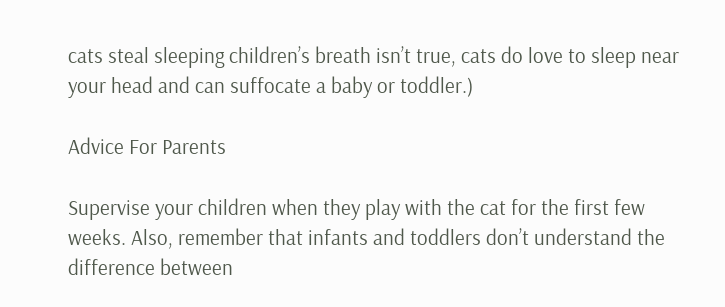cats steal sleeping children’s breath isn’t true, cats do love to sleep near your head and can suffocate a baby or toddler.)

Advice For Parents

Supervise your children when they play with the cat for the first few weeks. Also, remember that infants and toddlers don’t understand the difference between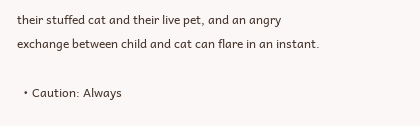their stuffed cat and their live pet, and an angry exchange between child and cat can flare in an instant.

  • Caution: Always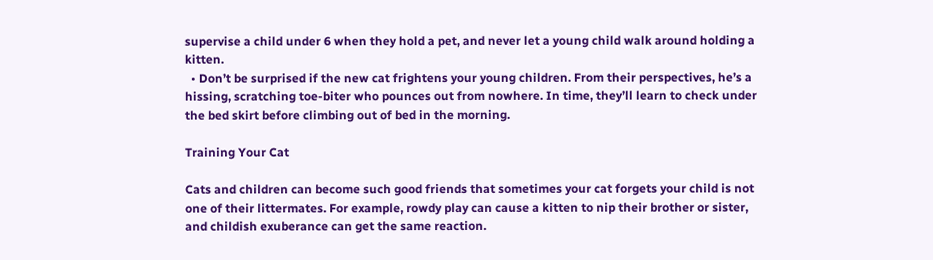supervise a child under 6 when they hold a pet, and never let a young child walk around holding a kitten.
  • Don’t be surprised if the new cat frightens your young children. From their perspectives, he’s a hissing, scratching toe-biter who pounces out from nowhere. In time, they’ll learn to check under the bed skirt before climbing out of bed in the morning.

Training Your Cat

Cats and children can become such good friends that sometimes your cat forgets your child is not one of their littermates. For example, rowdy play can cause a kitten to nip their brother or sister, and childish exuberance can get the same reaction.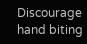Discourage hand biting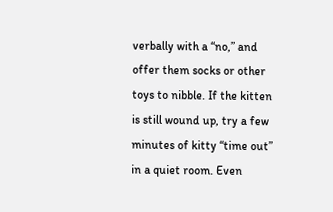verbally with a “no,” and offer them socks or other toys to nibble. If the kitten is still wound up, try a few minutes of kitty “time out” in a quiet room. Even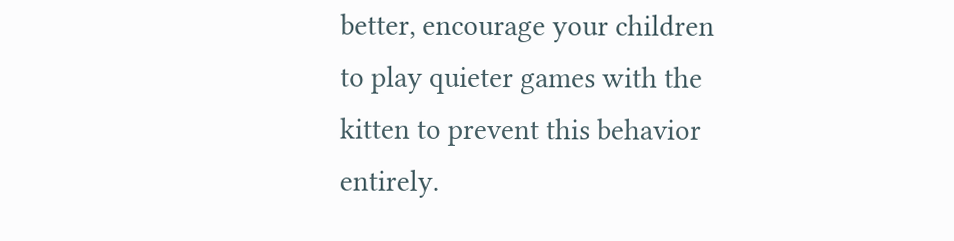better, encourage your children to play quieter games with the kitten to prevent this behavior entirely.